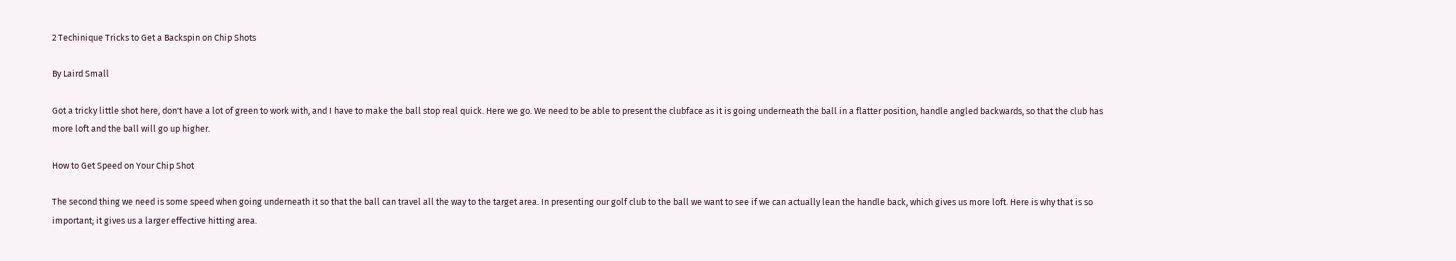2 Techinique Tricks to Get a Backspin on Chip Shots

By Laird Small

Got a tricky little shot here, don't have a lot of green to work with, and I have to make the ball stop real quick. Here we go. We need to be able to present the clubface as it is going underneath the ball in a flatter position, handle angled backwards, so that the club has more loft and the ball will go up higher.

How to Get Speed on Your Chip Shot

The second thing we need is some speed when going underneath it so that the ball can travel all the way to the target area. In presenting our golf club to the ball we want to see if we can actually lean the handle back, which gives us more loft. Here is why that is so important; it gives us a larger effective hitting area.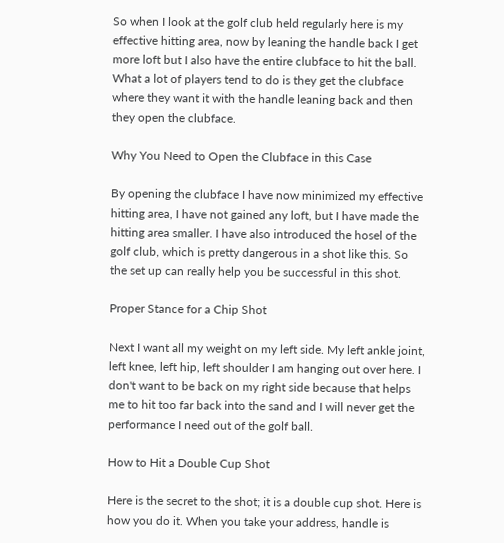So when I look at the golf club held regularly here is my effective hitting area, now by leaning the handle back I get more loft but I also have the entire clubface to hit the ball. What a lot of players tend to do is they get the clubface where they want it with the handle leaning back and then they open the clubface.

Why You Need to Open the Clubface in this Case

By opening the clubface I have now minimized my effective hitting area, I have not gained any loft, but I have made the hitting area smaller. I have also introduced the hosel of the golf club, which is pretty dangerous in a shot like this. So the set up can really help you be successful in this shot.

Proper Stance for a Chip Shot

Next I want all my weight on my left side. My left ankle joint, left knee, left hip, left shoulder I am hanging out over here. I don't want to be back on my right side because that helps me to hit too far back into the sand and I will never get the performance I need out of the golf ball.

How to Hit a Double Cup Shot

Here is the secret to the shot; it is a double cup shot. Here is how you do it. When you take your address, handle is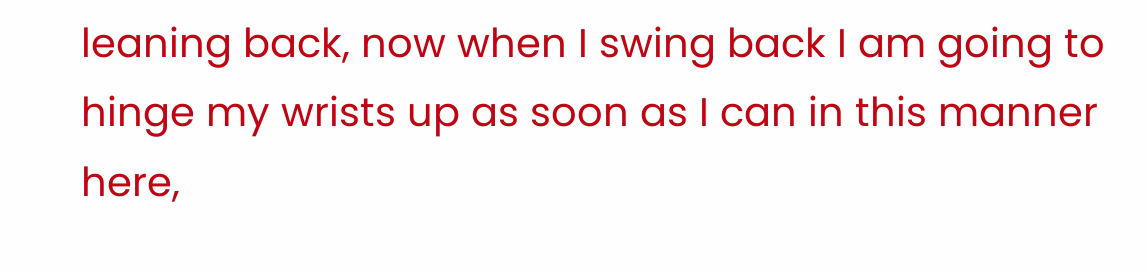leaning back, now when I swing back I am going to hinge my wrists up as soon as I can in this manner here,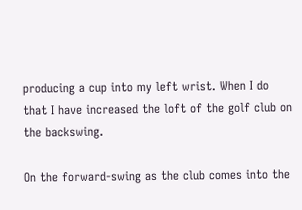producing a cup into my left wrist. When I do that I have increased the loft of the golf club on the backswing.

On the forward-swing as the club comes into the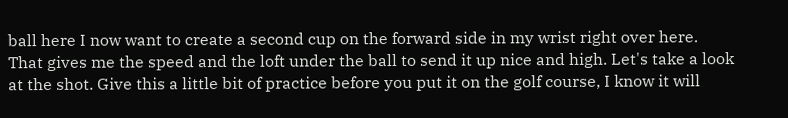ball here I now want to create a second cup on the forward side in my wrist right over here. That gives me the speed and the loft under the ball to send it up nice and high. Let's take a look at the shot. Give this a little bit of practice before you put it on the golf course, I know it will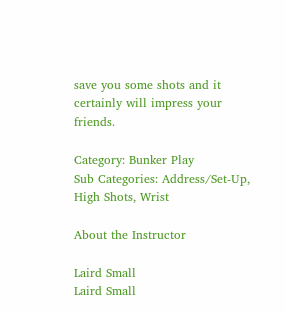save you some shots and it certainly will impress your friends.

Category: Bunker Play
Sub Categories: Address/Set-Up, High Shots, Wrist

About the Instructor

Laird Small
Laird Small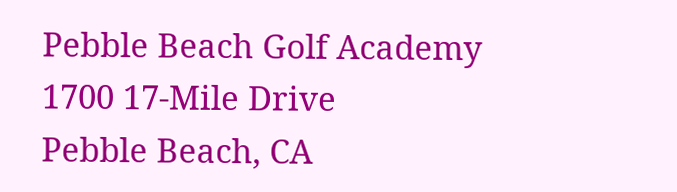Pebble Beach Golf Academy
1700 17-Mile Drive
Pebble Beach, CA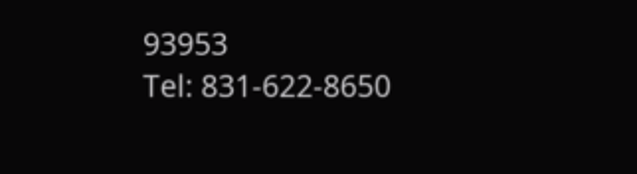93953
Tel: 831-622-8650